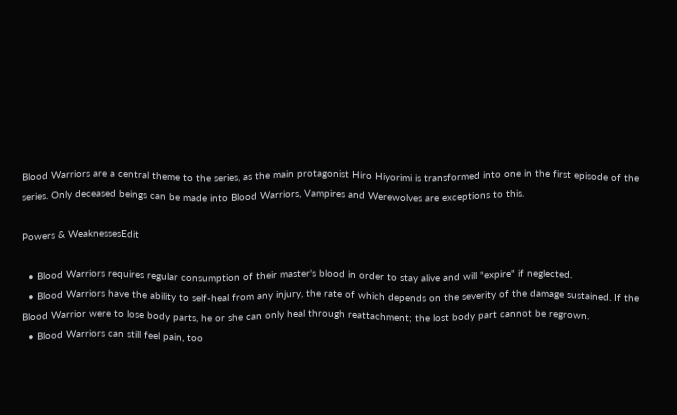Blood Warriors are a central theme to the series, as the main protagonist Hiro Hiyorimi is transformed into one in the first episode of the series. Only deceased beings can be made into Blood Warriors, Vampires and Werewolves are exceptions to this.

Powers & WeaknessesEdit

  • Blood Warriors requires regular consumption of their master's blood in order to stay alive and will "expire" if neglected.
  • Blood Warriors have the ability to self-heal from any injury, the rate of which depends on the severity of the damage sustained. If the Blood Warrior were to lose body parts, he or she can only heal through reattachment; the lost body part cannot be regrown.
  • Blood Warriors can still feel pain, too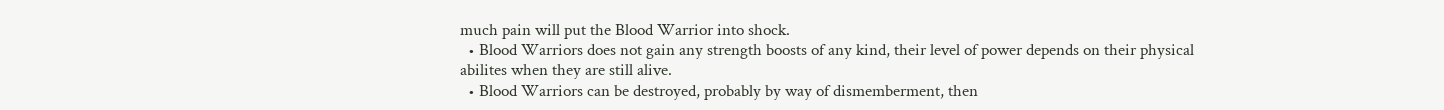much pain will put the Blood Warrior into shock.
  • Blood Warriors does not gain any strength boosts of any kind, their level of power depends on their physical abilites when they are still alive.
  • Blood Warriors can be destroyed, probably by way of dismemberment, then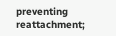preventing reattachment;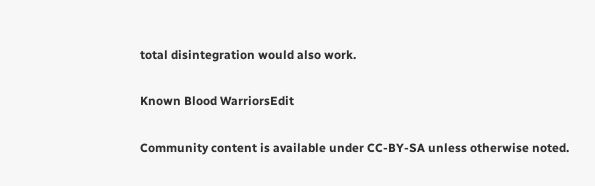total disintegration would also work.

Known Blood WarriorsEdit

Community content is available under CC-BY-SA unless otherwise noted.